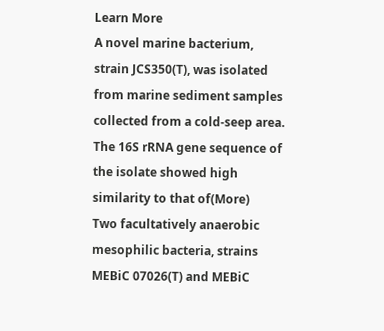Learn More
A novel marine bacterium, strain JCS350(T), was isolated from marine sediment samples collected from a cold-seep area. The 16S rRNA gene sequence of the isolate showed high similarity to that of(More)
Two facultatively anaerobic mesophilic bacteria, strains MEBiC 07026(T) and MEBiC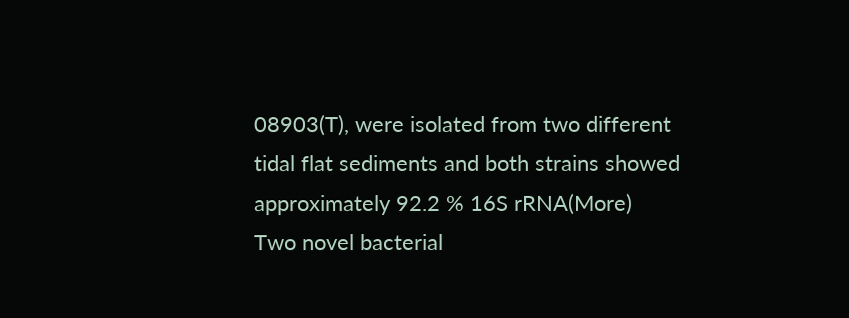08903(T), were isolated from two different tidal flat sediments and both strains showed approximately 92.2 % 16S rRNA(More)
Two novel bacterial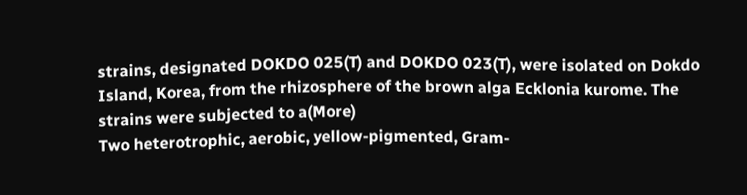strains, designated DOKDO 025(T) and DOKDO 023(T), were isolated on Dokdo Island, Korea, from the rhizosphere of the brown alga Ecklonia kurome. The strains were subjected to a(More)
Two heterotrophic, aerobic, yellow-pigmented, Gram-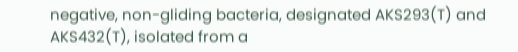negative, non-gliding bacteria, designated AKS293(T) and AKS432(T), isolated from a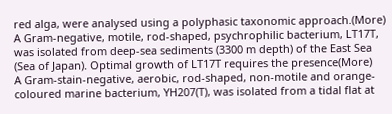red alga, were analysed using a polyphasic taxonomic approach.(More)
A Gram-negative, motile, rod-shaped, psychrophilic bacterium, LT17T, was isolated from deep-sea sediments (3300 m depth) of the East Sea (Sea of Japan). Optimal growth of LT17T requires the presence(More)
A Gram-stain-negative, aerobic, rod-shaped, non-motile and orange-coloured marine bacterium, YH207(T), was isolated from a tidal flat at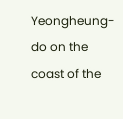Yeongheung-do on the coast of the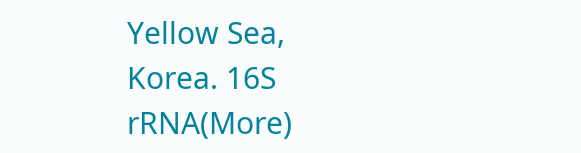Yellow Sea, Korea. 16S rRNA(More)